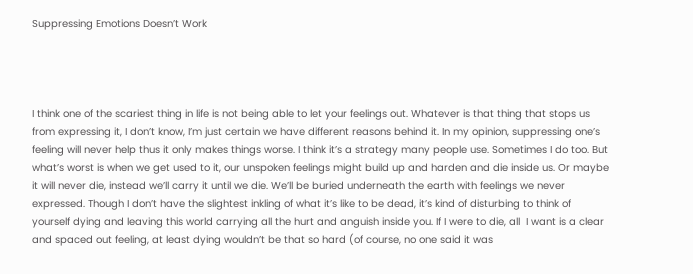Suppressing Emotions Doesn’t Work




I think one of the scariest thing in life is not being able to let your feelings out. Whatever is that thing that stops us from expressing it, I don’t know, I’m just certain we have different reasons behind it. In my opinion, suppressing one’s feeling will never help thus it only makes things worse. I think it’s a strategy many people use. Sometimes I do too. But what’s worst is when we get used to it, our unspoken feelings might build up and harden and die inside us. Or maybe it will never die, instead we’ll carry it until we die. We’ll be buried underneath the earth with feelings we never expressed. Though I don’t have the slightest inkling of what it’s like to be dead, it’s kind of disturbing to think of yourself dying and leaving this world carrying all the hurt and anguish inside you. If I were to die, all  I want is a clear and spaced out feeling, at least dying wouldn’t be that so hard (of course, no one said it was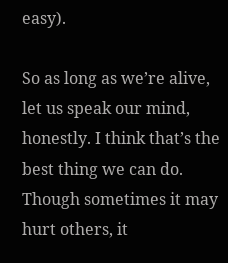easy).

So as long as we’re alive, let us speak our mind, honestly. I think that’s the best thing we can do. Though sometimes it may hurt others, it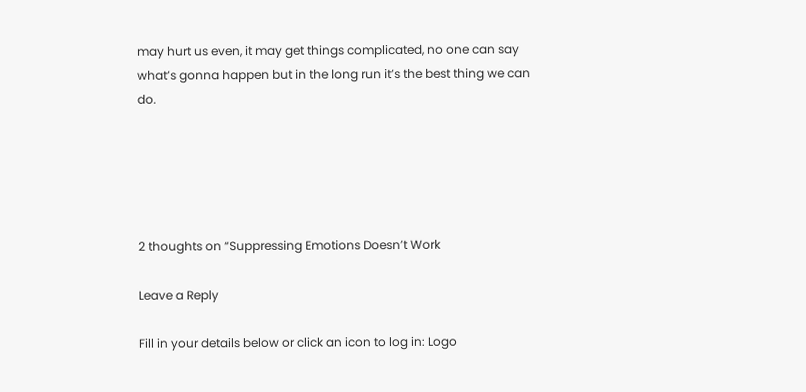may hurt us even, it may get things complicated, no one can say what’s gonna happen but in the long run it’s the best thing we can do.





2 thoughts on “Suppressing Emotions Doesn’t Work

Leave a Reply

Fill in your details below or click an icon to log in: Logo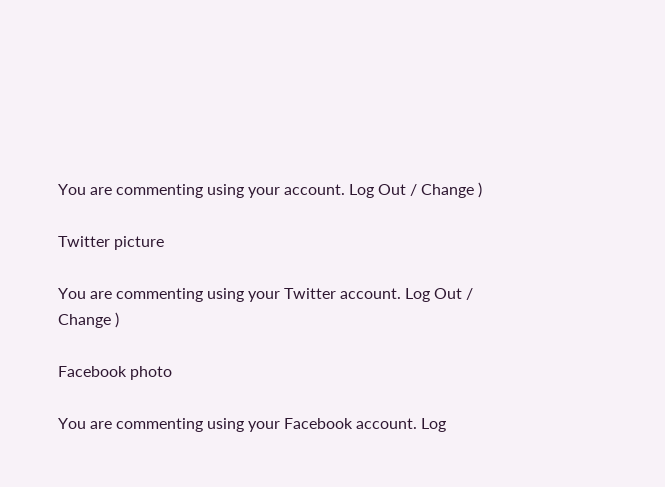You are commenting using your account. Log Out / Change )

Twitter picture

You are commenting using your Twitter account. Log Out / Change )

Facebook photo

You are commenting using your Facebook account. Log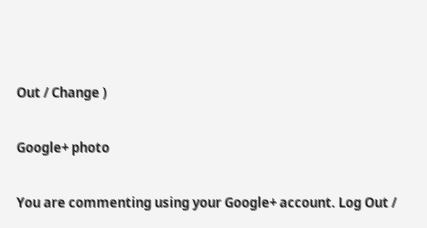Out / Change )

Google+ photo

You are commenting using your Google+ account. Log Out /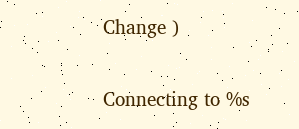Change )

Connecting to %s